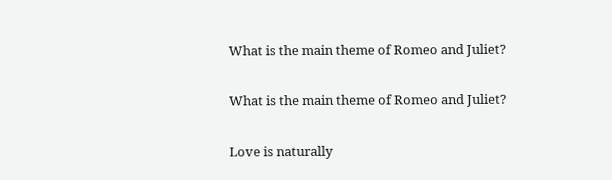What is the main theme of Romeo and Juliet?

What is the main theme of Romeo and Juliet?

Love is naturally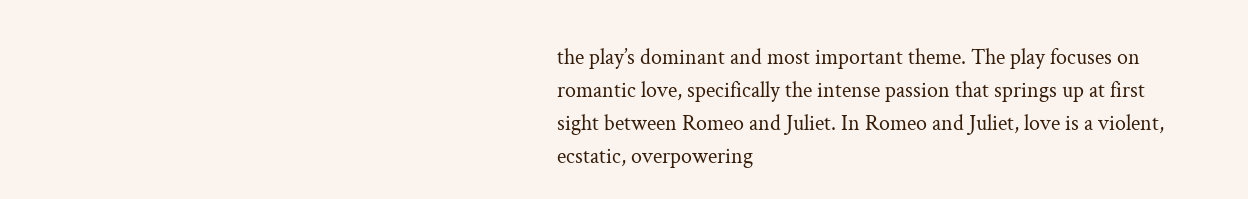the play’s dominant and most important theme. The play focuses on romantic love, specifically the intense passion that springs up at first sight between Romeo and Juliet. In Romeo and Juliet, love is a violent, ecstatic, overpowering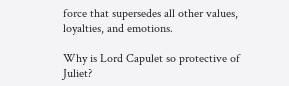force that supersedes all other values, loyalties, and emotions.

Why is Lord Capulet so protective of Juliet?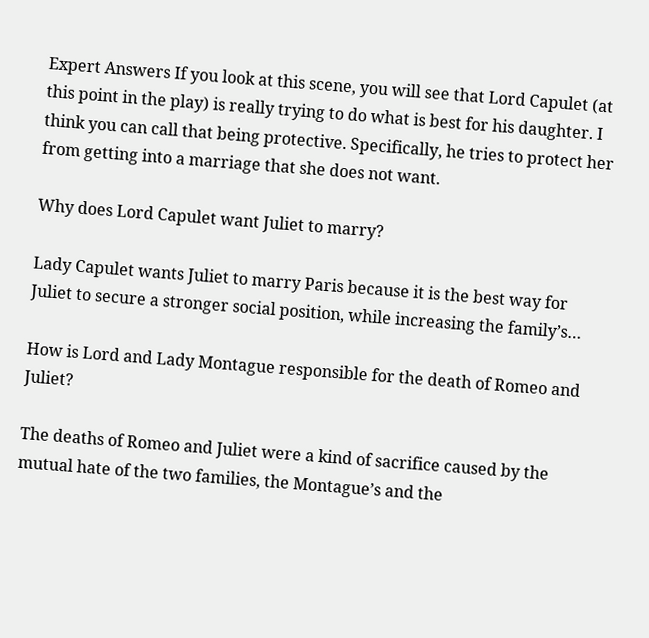Expert Answers If you look at this scene, you will see that Lord Capulet (at this point in the play) is really trying to do what is best for his daughter. I think you can call that being protective. Specifically, he tries to protect her from getting into a marriage that she does not want.

Why does Lord Capulet want Juliet to marry?

Lady Capulet wants Juliet to marry Paris because it is the best way for Juliet to secure a stronger social position, while increasing the family’s…

How is Lord and Lady Montague responsible for the death of Romeo and Juliet?

The deaths of Romeo and Juliet were a kind of sacrifice caused by the mutual hate of the two families, the Montague’s and the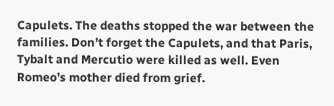Capulets. The deaths stopped the war between the families. Don’t forget the Capulets, and that Paris, Tybalt and Mercutio were killed as well. Even Romeo’s mother died from grief.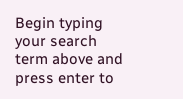Begin typing your search term above and press enter to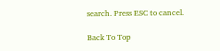search. Press ESC to cancel.

Back To Top